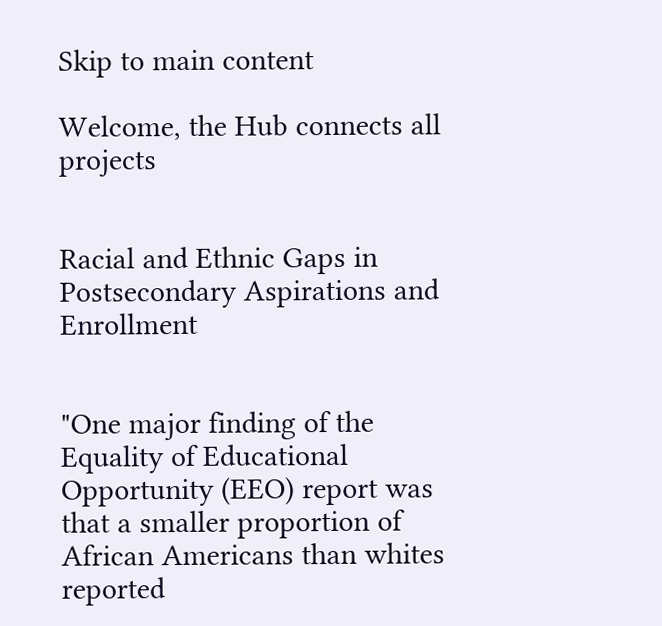Skip to main content

Welcome, the Hub connects all projects


Racial and Ethnic Gaps in Postsecondary Aspirations and Enrollment


"One major finding of the Equality of Educational Opportunity (EEO) report was that a smaller proportion of African Americans than whites reported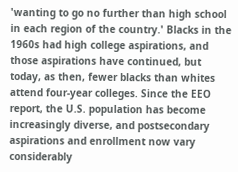'wanting to go no further than high school in each region of the country.' Blacks in the 1960s had high college aspirations, and those aspirations have continued, but today, as then, fewer blacks than whites attend four-year colleges. Since the EEO report, the U.S. population has become increasingly diverse, and postsecondary aspirations and enrollment now vary considerably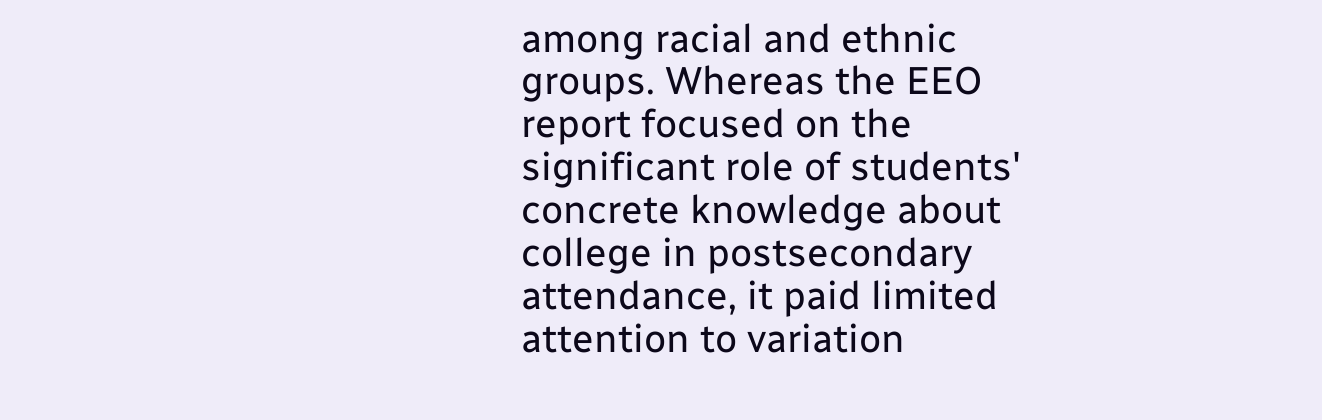among racial and ethnic groups. Whereas the EEO report focused on the significant role of students' concrete knowledge about college in postsecondary attendance, it paid limited attention to variation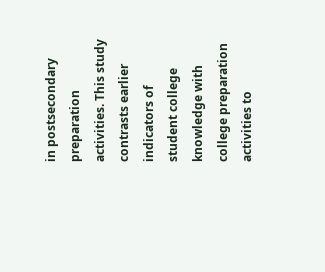in postsecondary preparation activities. This study contrasts earlier indicators of student college knowledge with college preparation activities to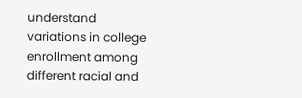understand variations in college enrollment among different racial and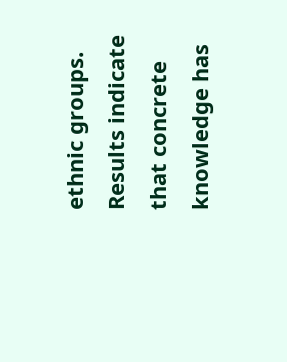ethnic groups. Results indicate that concrete knowledge has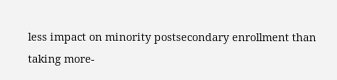less impact on minority postsecondary enrollment than taking more-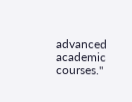advanced academic courses."